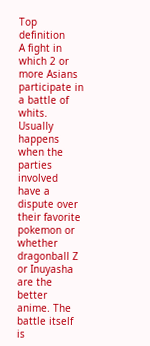Top definition
A fight in which 2 or more Asians participate in a battle of whits. Usually happens when the parties involved have a dispute over their favorite pokemon or whether dragonball Z or Inuyasha are the better anime. The battle itself is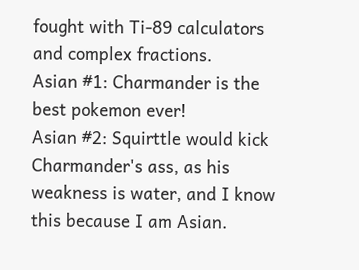fought with Ti-89 calculators and complex fractions.
Asian #1: Charmander is the best pokemon ever!
Asian #2: Squirttle would kick Charmander's ass, as his weakness is water, and I know this because I am Asian.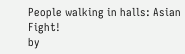People walking in halls: Asian Fight!
by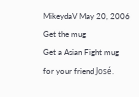MikeydaV May 20, 2006
Get the mug
Get a Asian Fight mug for your friend José.